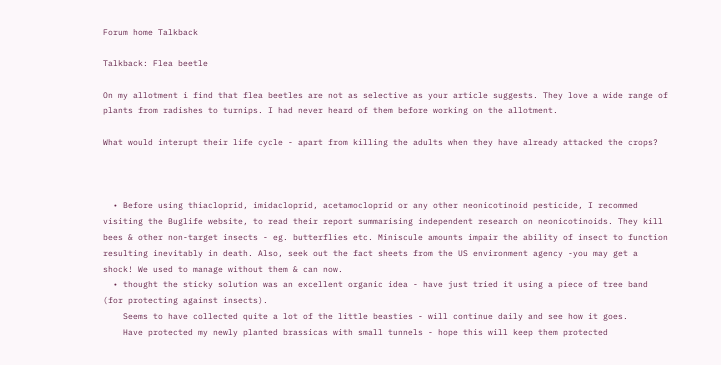Forum home Talkback

Talkback: Flea beetle

On my allotment i find that flea beetles are not as selective as your article suggests. They love a wide range of plants from radishes to turnips. I had never heard of them before working on the allotment.

What would interupt their life cycle - apart from killing the adults when they have already attacked the crops?



  • Before using thiacloprid, imidacloprid, acetamocloprid or any other neonicotinoid pesticide, I recommed visiting the Buglife website, to read their report summarising independent research on neonicotinoids. They kill bees & other non-target insects - eg. butterflies etc. Miniscule amounts impair the ability of insect to function resulting inevitably in death. Also, seek out the fact sheets from the US environment agency -you may get a shock! We used to manage without them & can now.
  • thought the sticky solution was an excellent organic idea - have just tried it using a piece of tree band (for protecting against insects).
    Seems to have collected quite a lot of the little beasties - will continue daily and see how it goes.
    Have protected my newly planted brassicas with small tunnels - hope this will keep them protected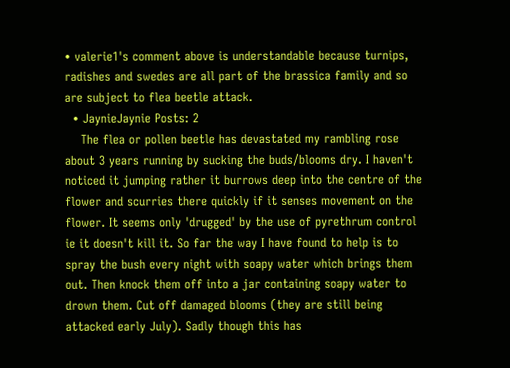• valerie1's comment above is understandable because turnips, radishes and swedes are all part of the brassica family and so are subject to flea beetle attack.
  • JaynieJaynie Posts: 2
    The flea or pollen beetle has devastated my rambling rose about 3 years running by sucking the buds/blooms dry. I haven't noticed it jumping rather it burrows deep into the centre of the flower and scurries there quickly if it senses movement on the flower. It seems only 'drugged' by the use of pyrethrum control ie it doesn't kill it. So far the way I have found to help is to spray the bush every night with soapy water which brings them out. Then knock them off into a jar containing soapy water to drown them. Cut off damaged blooms (they are still being attacked early July). Sadly though this has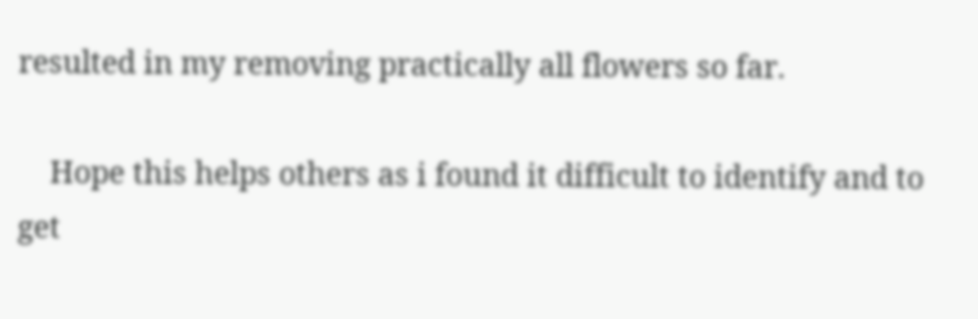resulted in my removing practically all flowers so far.

    Hope this helps others as i found it difficult to identify and to get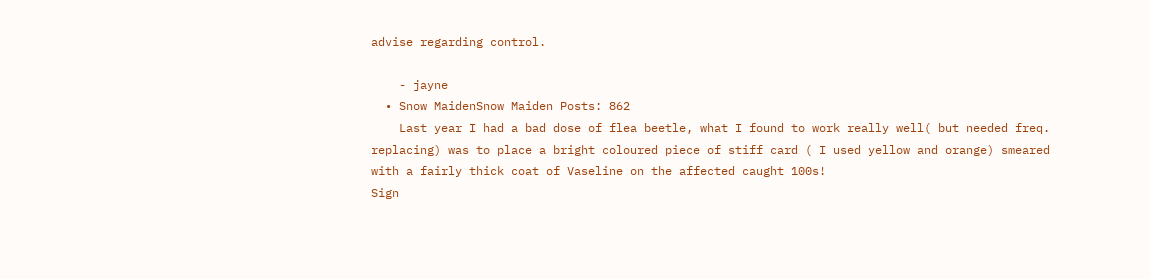advise regarding control.

    - jayne
  • Snow MaidenSnow Maiden Posts: 862
    Last year I had a bad dose of flea beetle, what I found to work really well( but needed freq. replacing) was to place a bright coloured piece of stiff card ( I used yellow and orange) smeared with a fairly thick coat of Vaseline on the affected caught 100s!
Sign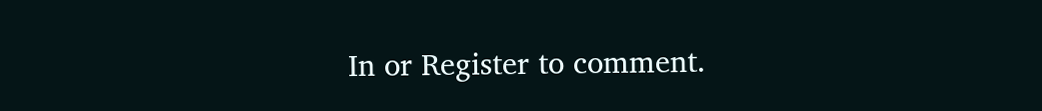In or Register to comment.